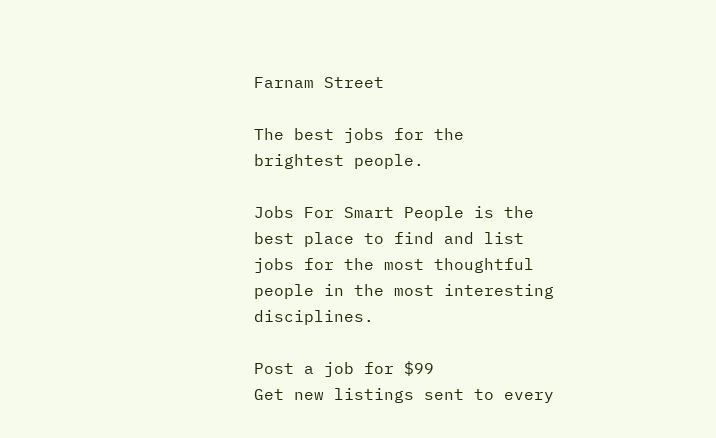Farnam Street

The best jobs for the brightest people.

Jobs For Smart People is the best place to find and list jobs for the most thoughtful people in the most interesting disciplines.

Post a job for $99
Get new listings sent to every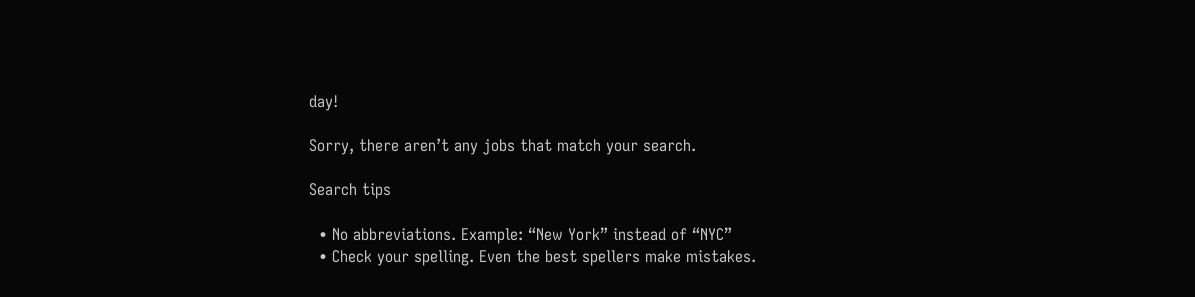day!

Sorry, there aren’t any jobs that match your search.

Search tips

  • No abbreviations. Example: “New York” instead of “NYC”
  • Check your spelling. Even the best spellers make mistakes.